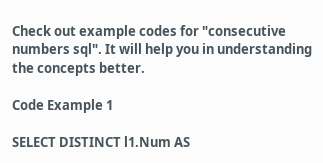Check out example codes for "consecutive numbers sql". It will help you in understanding the concepts better.

Code Example 1

SELECT DISTINCT l1.Num AS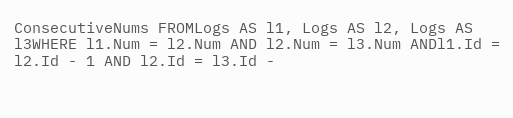ConsecutiveNums FROMLogs AS l1, Logs AS l2, Logs AS l3WHERE l1.Num = l2.Num AND l2.Num = l3.Num ANDl1.Id = l2.Id - 1 AND l2.Id = l3.Id -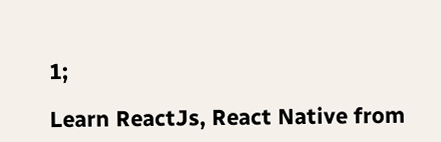1;

Learn ReactJs, React Native from